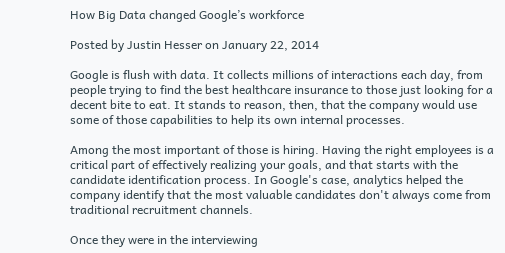How Big Data changed Google’s workforce

Posted by Justin Hesser on January 22, 2014

Google is flush with data. It collects millions of interactions each day, from people trying to find the best healthcare insurance to those just looking for a decent bite to eat. It stands to reason, then, that the company would use some of those capabilities to help its own internal processes.

Among the most important of those is hiring. Having the right employees is a critical part of effectively realizing your goals, and that starts with the candidate identification process. In Google's case, analytics helped the company identify that the most valuable candidates don't always come from traditional recruitment channels.

Once they were in the interviewing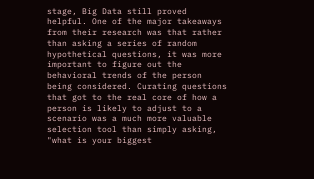stage, Big Data still proved helpful. One of the major takeaways from their research was that rather than asking a series of random hypothetical questions, it was more important to figure out the behavioral trends of the person being considered. Curating questions that got to the real core of how a person is likely to adjust to a scenario was a much more valuable selection tool than simply asking, "what is your biggest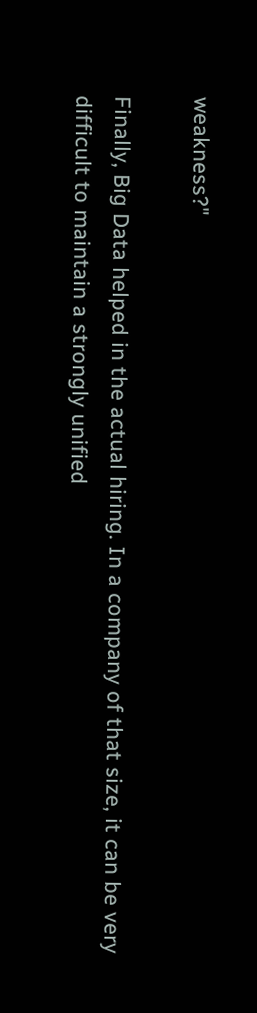weakness?"

Finally, Big Data helped in the actual hiring. In a company of that size, it can be very difficult to maintain a strongly unified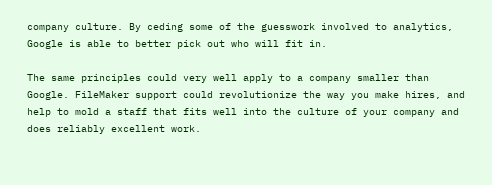company culture. By ceding some of the guesswork involved to analytics, Google is able to better pick out who will fit in.

The same principles could very well apply to a company smaller than Google. FileMaker support could revolutionize the way you make hires, and help to mold a staff that fits well into the culture of your company and does reliably excellent work.